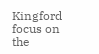Kingford focus on the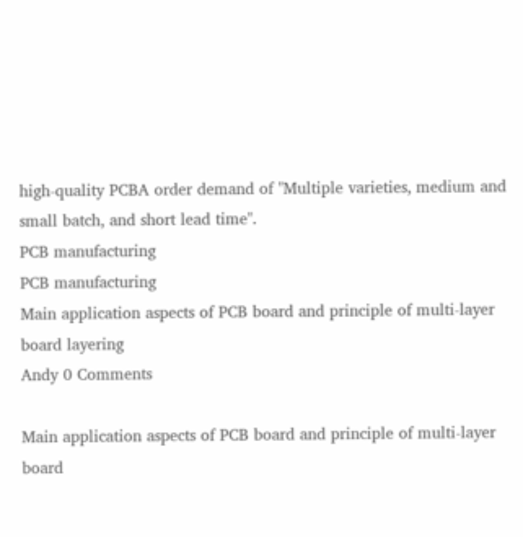high-quality PCBA order demand of "Multiple varieties, medium and small batch, and short lead time".
PCB manufacturing
PCB manufacturing
Main application aspects of PCB board and principle of multi-layer board layering
Andy 0 Comments

Main application aspects of PCB board and principle of multi-layer board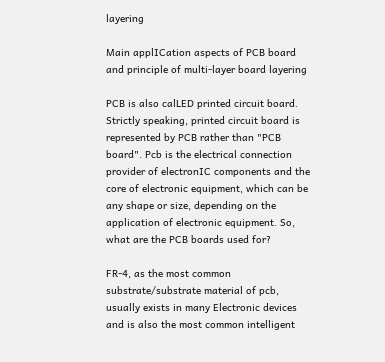layering

Main applICation aspects of PCB board and principle of multi-layer board layering

PCB is also calLED printed circuit board. Strictly speaking, printed circuit board is represented by PCB rather than "PCB board". Pcb is the electrical connection provider of electronIC components and the core of electronic equipment, which can be any shape or size, depending on the application of electronic equipment. So, what are the PCB boards used for?

FR-4, as the most common substrate/substrate material of pcb, usually exists in many Electronic devices and is also the most common intelligent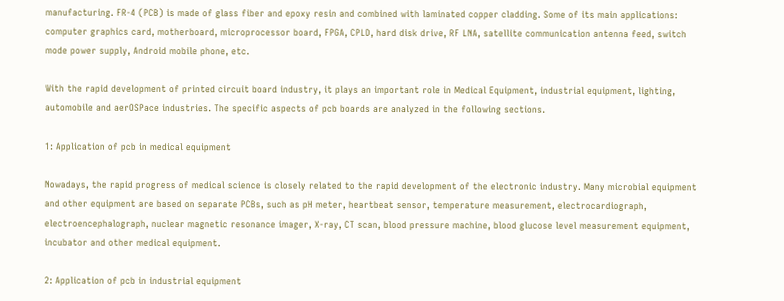manufacturing. FR-4 (PCB) is made of glass fiber and epoxy resin and combined with laminated copper cladding. Some of its main applications: computer graphics card, motherboard, microprocessor board, FPGA, CPLD, hard disk drive, RF LNA, satellite communication antenna feed, switch mode power supply, Android mobile phone, etc.

With the rapid development of printed circuit board industry, it plays an important role in Medical Equipment, industrial equipment, lighting, automobile and aerOSPace industries. The specific aspects of pcb boards are analyzed in the following sections.

1: Application of pcb in medical equipment

Nowadays, the rapid progress of medical science is closely related to the rapid development of the electronic industry. Many microbial equipment and other equipment are based on separate PCBs, such as pH meter, heartbeat sensor, temperature measurement, electrocardiograph, electroencephalograph, nuclear magnetic resonance imager, X-ray, CT scan, blood pressure machine, blood glucose level measurement equipment, incubator and other medical equipment.

2: Application of pcb in industrial equipment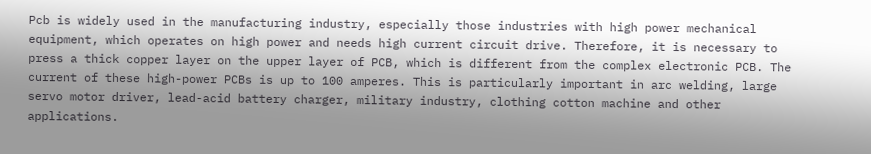Pcb is widely used in the manufacturing industry, especially those industries with high power mechanical equipment, which operates on high power and needs high current circuit drive. Therefore, it is necessary to press a thick copper layer on the upper layer of PCB, which is different from the complex electronic PCB. The current of these high-power PCBs is up to 100 amperes. This is particularly important in arc welding, large servo motor driver, lead-acid battery charger, military industry, clothing cotton machine and other applications.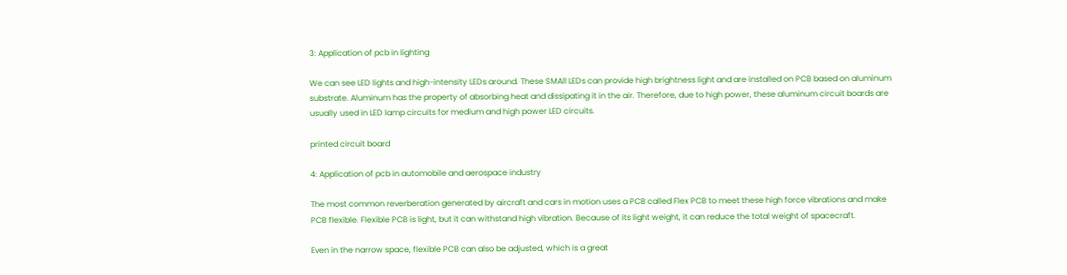3: Application of pcb in lighting

We can see LED lights and high-intensity LEDs around. These SMAll LEDs can provide high brightness light and are installed on PCB based on aluminum substrate. Aluminum has the property of absorbing heat and dissipating it in the air. Therefore, due to high power, these aluminum circuit boards are usually used in LED lamp circuits for medium and high power LED circuits.

printed circuit board

4: Application of pcb in automobile and aerospace industry

The most common reverberation generated by aircraft and cars in motion uses a PCB called Flex PCB to meet these high force vibrations and make PCB flexible. Flexible PCB is light, but it can withstand high vibration. Because of its light weight, it can reduce the total weight of spacecraft.

Even in the narrow space, flexible PCB can also be adjusted, which is a great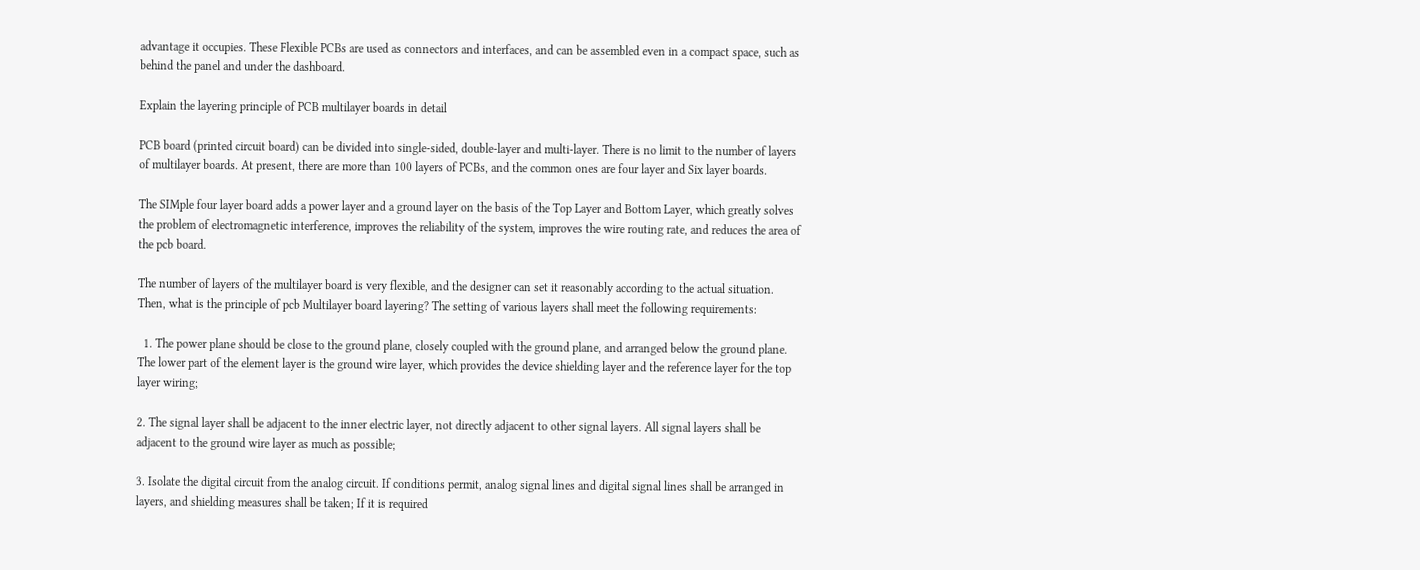advantage it occupies. These Flexible PCBs are used as connectors and interfaces, and can be assembled even in a compact space, such as behind the panel and under the dashboard.

Explain the layering principle of PCB multilayer boards in detail

PCB board (printed circuit board) can be divided into single-sided, double-layer and multi-layer. There is no limit to the number of layers of multilayer boards. At present, there are more than 100 layers of PCBs, and the common ones are four layer and Six layer boards.

The SIMple four layer board adds a power layer and a ground layer on the basis of the Top Layer and Bottom Layer, which greatly solves the problem of electromagnetic interference, improves the reliability of the system, improves the wire routing rate, and reduces the area of the pcb board.

The number of layers of the multilayer board is very flexible, and the designer can set it reasonably according to the actual situation. Then, what is the principle of pcb Multilayer board layering? The setting of various layers shall meet the following requirements:

  1. The power plane should be close to the ground plane, closely coupled with the ground plane, and arranged below the ground plane. The lower part of the element layer is the ground wire layer, which provides the device shielding layer and the reference layer for the top layer wiring;

2. The signal layer shall be adjacent to the inner electric layer, not directly adjacent to other signal layers. All signal layers shall be adjacent to the ground wire layer as much as possible;

3. Isolate the digital circuit from the analog circuit. If conditions permit, analog signal lines and digital signal lines shall be arranged in layers, and shielding measures shall be taken; If it is required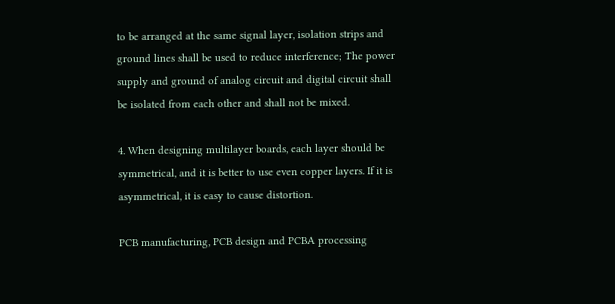to be arranged at the same signal layer, isolation strips and ground lines shall be used to reduce interference; The power supply and ground of analog circuit and digital circuit shall be isolated from each other and shall not be mixed.

4. When designing multilayer boards, each layer should be symmetrical, and it is better to use even copper layers. If it is asymmetrical, it is easy to cause distortion.

PCB manufacturing, PCB design and PCBA processing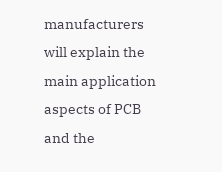manufacturers will explain the main application aspects of PCB and the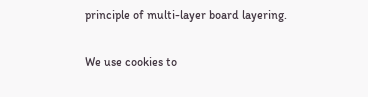principle of multi-layer board layering.

We use cookies to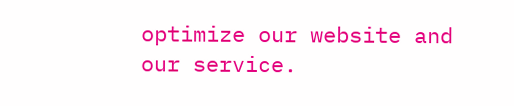optimize our website and our service.